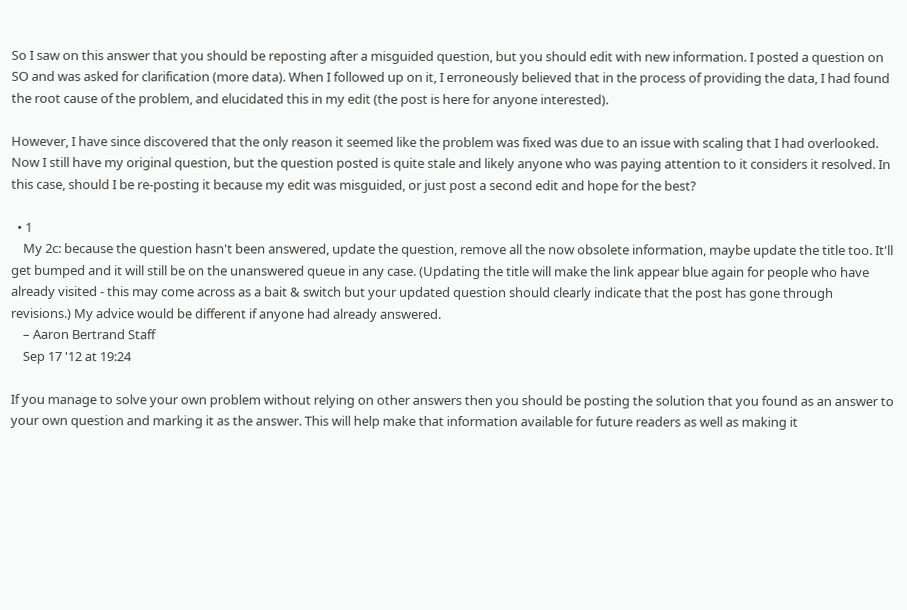So I saw on this answer that you should be reposting after a misguided question, but you should edit with new information. I posted a question on SO and was asked for clarification (more data). When I followed up on it, I erroneously believed that in the process of providing the data, I had found the root cause of the problem, and elucidated this in my edit (the post is here for anyone interested).

However, I have since discovered that the only reason it seemed like the problem was fixed was due to an issue with scaling that I had overlooked. Now I still have my original question, but the question posted is quite stale and likely anyone who was paying attention to it considers it resolved. In this case, should I be re-posting it because my edit was misguided, or just post a second edit and hope for the best?

  • 1
    My 2c: because the question hasn't been answered, update the question, remove all the now obsolete information, maybe update the title too. It'll get bumped and it will still be on the unanswered queue in any case. (Updating the title will make the link appear blue again for people who have already visited - this may come across as a bait & switch but your updated question should clearly indicate that the post has gone through revisions.) My advice would be different if anyone had already answered.
    – Aaron Bertrand Staff
    Sep 17 '12 at 19:24

If you manage to solve your own problem without relying on other answers then you should be posting the solution that you found as an answer to your own question and marking it as the answer. This will help make that information available for future readers as well as making it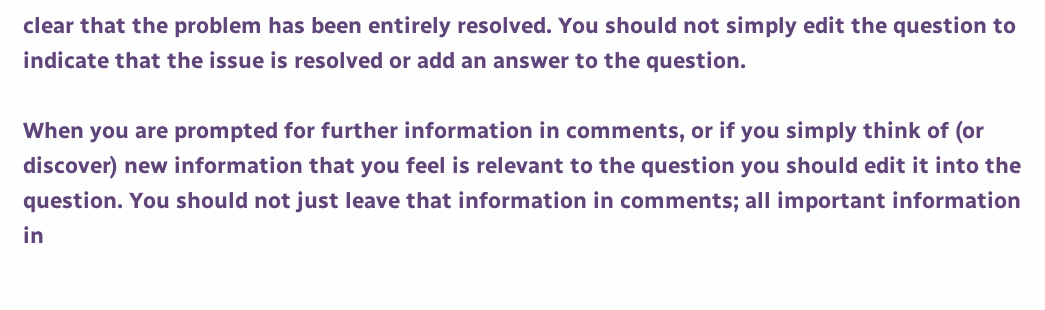clear that the problem has been entirely resolved. You should not simply edit the question to indicate that the issue is resolved or add an answer to the question.

When you are prompted for further information in comments, or if you simply think of (or discover) new information that you feel is relevant to the question you should edit it into the question. You should not just leave that information in comments; all important information in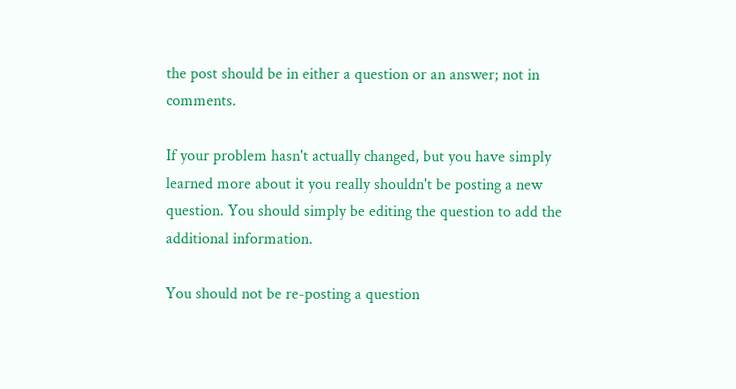the post should be in either a question or an answer; not in comments.

If your problem hasn't actually changed, but you have simply learned more about it you really shouldn't be posting a new question. You should simply be editing the question to add the additional information.

You should not be re-posting a question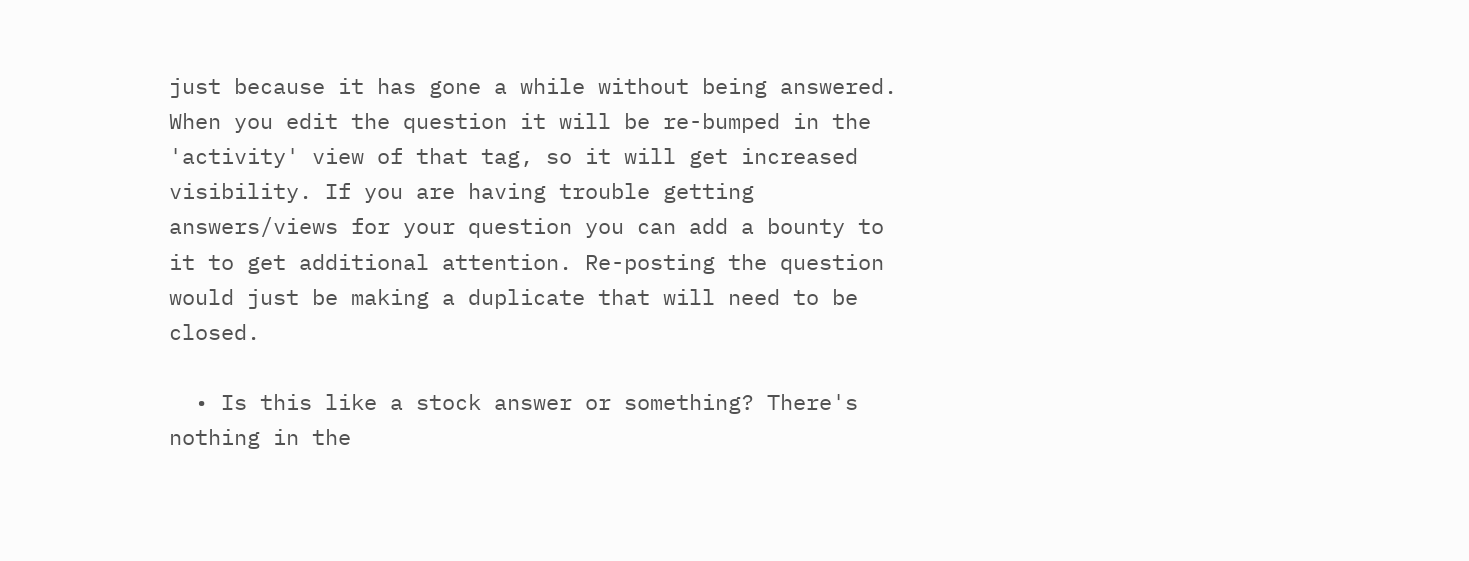just because it has gone a while without being answered. When you edit the question it will be re-bumped in the 'activity' view of that tag, so it will get increased visibility. If you are having trouble getting answers/views for your question you can add a bounty to it to get additional attention. Re-posting the question would just be making a duplicate that will need to be closed.

  • Is this like a stock answer or something? There's nothing in the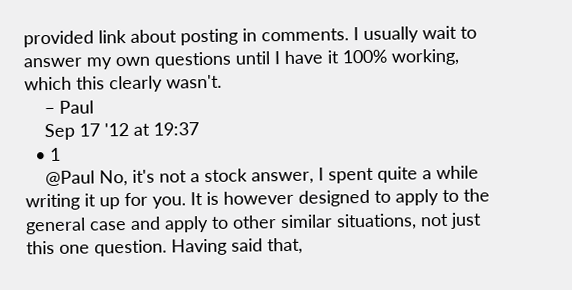provided link about posting in comments. I usually wait to answer my own questions until I have it 100% working, which this clearly wasn't.
    – Paul
    Sep 17 '12 at 19:37
  • 1
    @Paul No, it's not a stock answer, I spent quite a while writing it up for you. It is however designed to apply to the general case and apply to other similar situations, not just this one question. Having said that,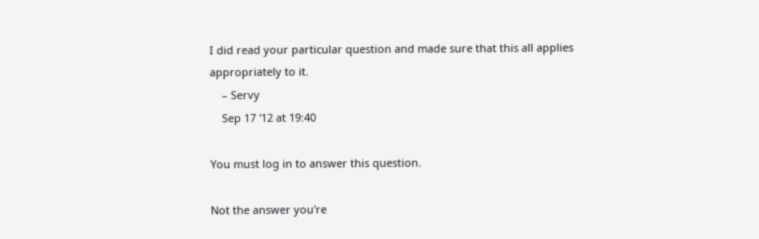I did read your particular question and made sure that this all applies appropriately to it.
    – Servy
    Sep 17 '12 at 19:40

You must log in to answer this question.

Not the answer you're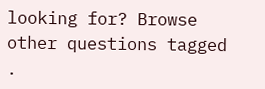looking for? Browse other questions tagged .